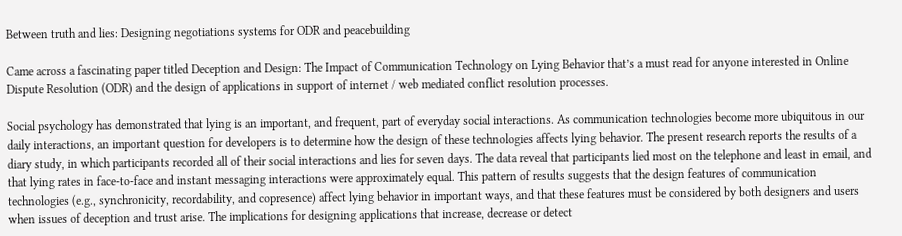Between truth and lies: Designing negotiations systems for ODR and peacebuilding

Came across a fascinating paper titled Deception and Design: The Impact of Communication Technology on Lying Behavior that’s a must read for anyone interested in Online Dispute Resolution (ODR) and the design of applications in support of internet / web mediated conflict resolution processes.

Social psychology has demonstrated that lying is an important, and frequent, part of everyday social interactions. As communication technologies become more ubiquitous in our daily interactions, an important question for developers is to determine how the design of these technologies affects lying behavior. The present research reports the results of a diary study, in which participants recorded all of their social interactions and lies for seven days. The data reveal that participants lied most on the telephone and least in email, and that lying rates in face-to-face and instant messaging interactions were approximately equal. This pattern of results suggests that the design features of communication technologies (e.g., synchronicity, recordability, and copresence) affect lying behavior in important ways, and that these features must be considered by both designers and users when issues of deception and trust arise. The implications for designing applications that increase, decrease or detect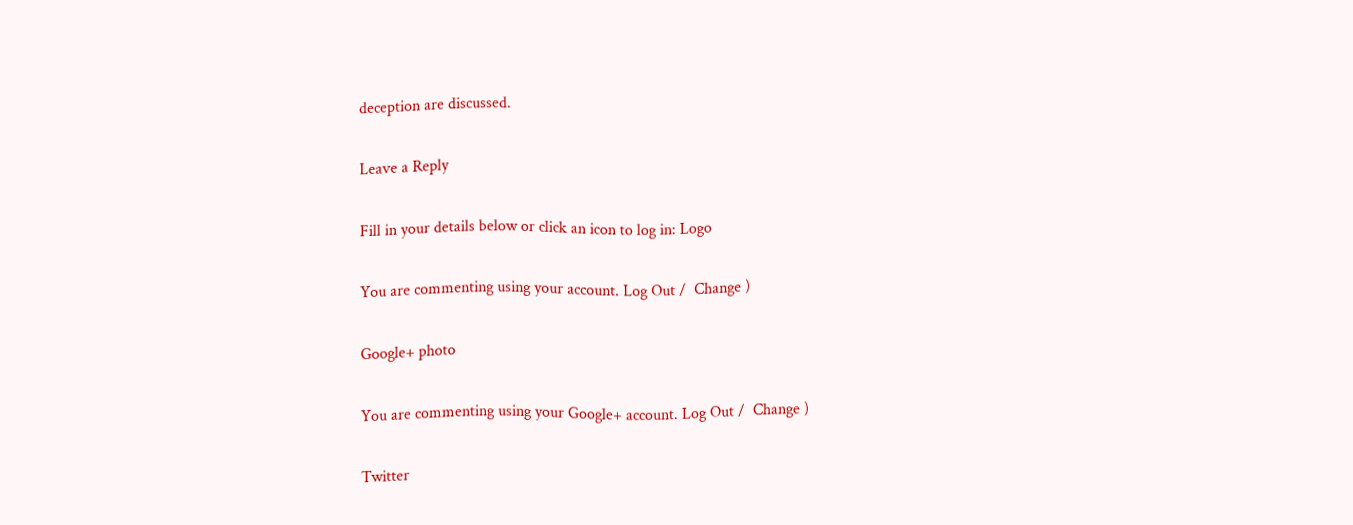deception are discussed.

Leave a Reply

Fill in your details below or click an icon to log in: Logo

You are commenting using your account. Log Out /  Change )

Google+ photo

You are commenting using your Google+ account. Log Out /  Change )

Twitter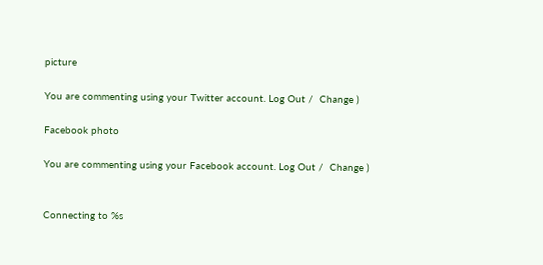picture

You are commenting using your Twitter account. Log Out /  Change )

Facebook photo

You are commenting using your Facebook account. Log Out /  Change )


Connecting to %s